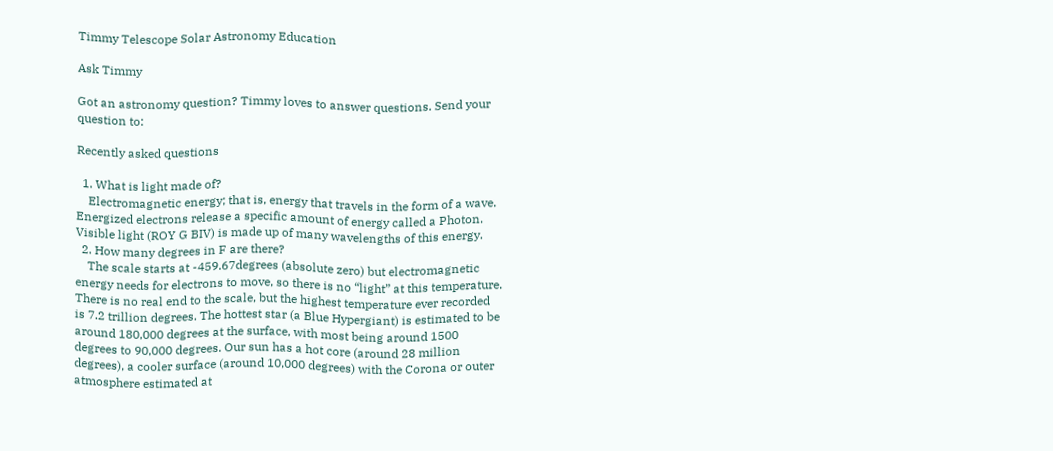Timmy Telescope Solar Astronomy Education

Ask Timmy

Got an astronomy question? Timmy loves to answer questions. Send your question to:

Recently asked questions

  1. What is light made of?
    Electromagnetic energy; that is, energy that travels in the form of a wave. Energized electrons release a specific amount of energy called a Photon. Visible light (ROY G BIV) is made up of many wavelengths of this energy.
  2. How many degrees in F are there?
    The scale starts at -459.67degrees (absolute zero) but electromagnetic energy needs for electrons to move, so there is no “light” at this temperature. There is no real end to the scale, but the highest temperature ever recorded is 7.2 trillion degrees. The hottest star (a Blue Hypergiant) is estimated to be around 180,000 degrees at the surface, with most being around 1500 degrees to 90,000 degrees. Our sun has a hot core (around 28 million degrees), a cooler surface (around 10,000 degrees) with the Corona or outer atmosphere estimated at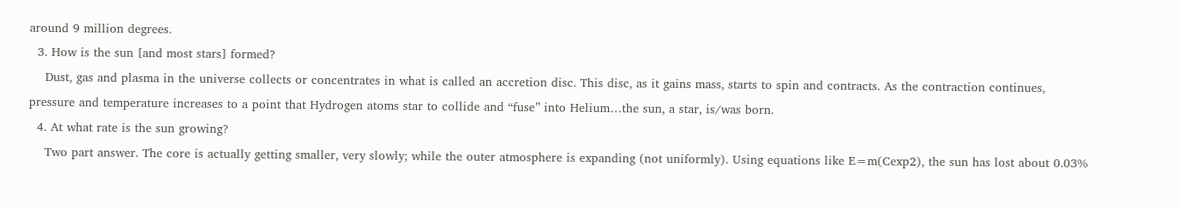around 9 million degrees.
  3. How is the sun [and most stars] formed?
    Dust, gas and plasma in the universe collects or concentrates in what is called an accretion disc. This disc, as it gains mass, starts to spin and contracts. As the contraction continues, pressure and temperature increases to a point that Hydrogen atoms star to collide and “fuse” into Helium…the sun, a star, is/was born.
  4. At what rate is the sun growing?
    Two part answer. The core is actually getting smaller, very slowly; while the outer atmosphere is expanding (not uniformly). Using equations like E=m(Cexp2), the sun has lost about 0.03%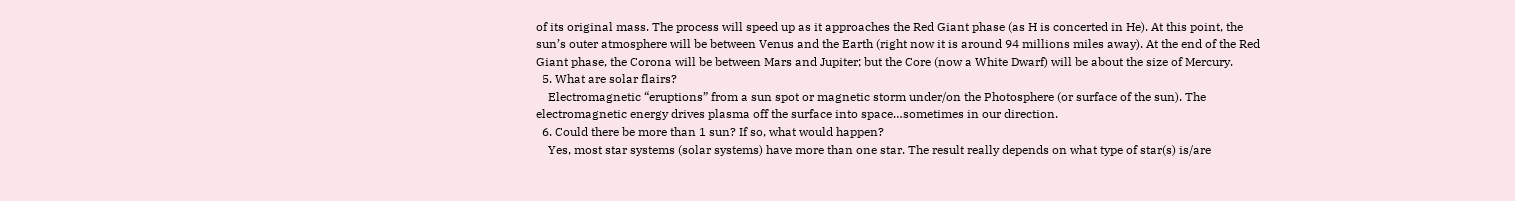of its original mass. The process will speed up as it approaches the Red Giant phase (as H is concerted in He). At this point, the sun’s outer atmosphere will be between Venus and the Earth (right now it is around 94 millions miles away). At the end of the Red Giant phase, the Corona will be between Mars and Jupiter; but the Core (now a White Dwarf) will be about the size of Mercury.
  5. What are solar flairs?
    Electromagnetic “eruptions” from a sun spot or magnetic storm under/on the Photosphere (or surface of the sun). The electromagnetic energy drives plasma off the surface into space…sometimes in our direction.
  6. Could there be more than 1 sun? If so, what would happen?
    Yes, most star systems (solar systems) have more than one star. The result really depends on what type of star(s) is/are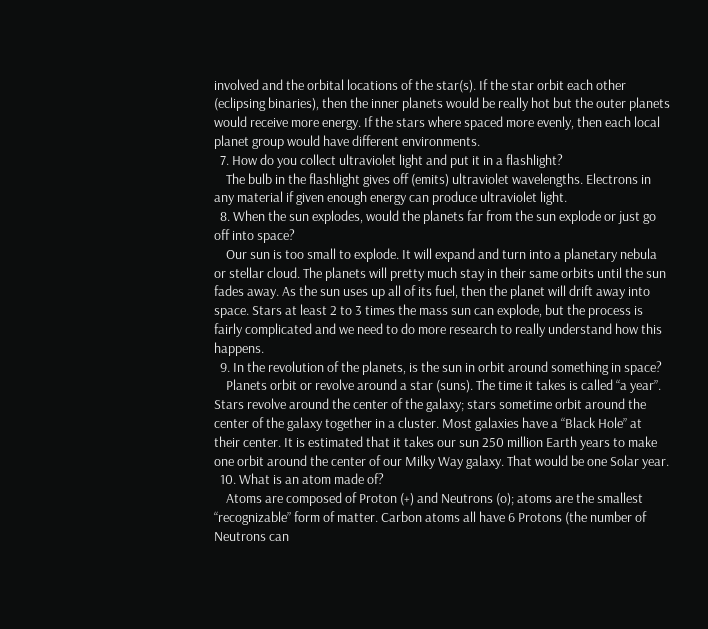involved and the orbital locations of the star(s). If the star orbit each other (eclipsing binaries), then the inner planets would be really hot but the outer planets would receive more energy. If the stars where spaced more evenly, then each local planet group would have different environments.
  7. How do you collect ultraviolet light and put it in a flashlight?
    The bulb in the flashlight gives off (emits) ultraviolet wavelengths. Electrons in any material if given enough energy can produce ultraviolet light.
  8. When the sun explodes, would the planets far from the sun explode or just go off into space?
    Our sun is too small to explode. It will expand and turn into a planetary nebula or stellar cloud. The planets will pretty much stay in their same orbits until the sun fades away. As the sun uses up all of its fuel, then the planet will drift away into space. Stars at least 2 to 3 times the mass sun can explode, but the process is fairly complicated and we need to do more research to really understand how this happens.
  9. In the revolution of the planets, is the sun in orbit around something in space?
    Planets orbit or revolve around a star (suns). The time it takes is called “a year”. Stars revolve around the center of the galaxy; stars sometime orbit around the center of the galaxy together in a cluster. Most galaxies have a “Black Hole” at their center. It is estimated that it takes our sun 250 million Earth years to make one orbit around the center of our Milky Way galaxy. That would be one Solar year.
  10. What is an atom made of?
    Atoms are composed of Proton (+) and Neutrons (o); atoms are the smallest “recognizable” form of matter. Carbon atoms all have 6 Protons (the number of Neutrons can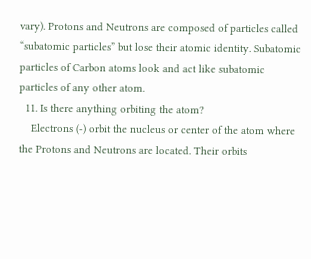vary). Protons and Neutrons are composed of particles called “subatomic particles” but lose their atomic identity. Subatomic particles of Carbon atoms look and act like subatomic particles of any other atom.
  11. Is there anything orbiting the atom?
    Electrons (-) orbit the nucleus or center of the atom where the Protons and Neutrons are located. Their orbits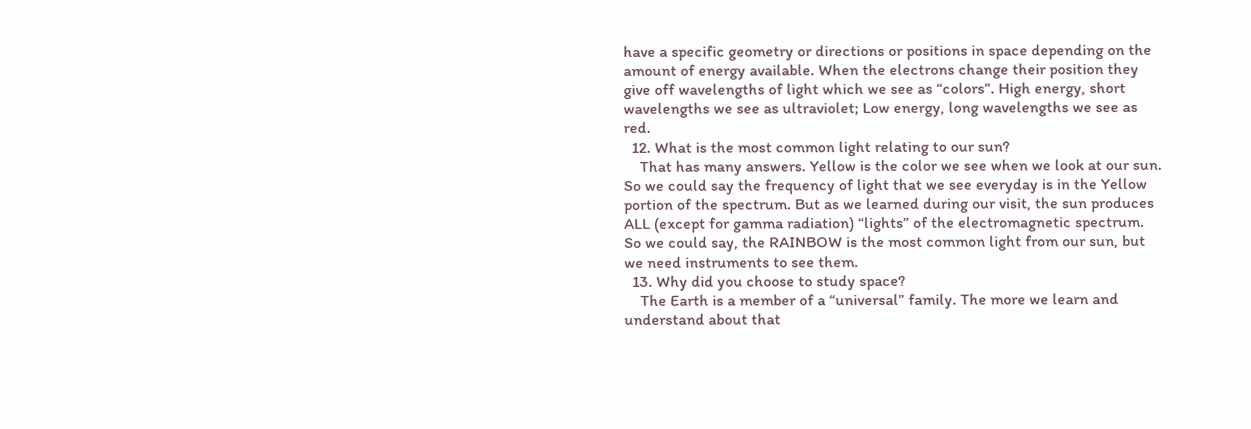have a specific geometry or directions or positions in space depending on the amount of energy available. When the electrons change their position they give off wavelengths of light which we see as “colors”. High energy, short wavelengths we see as ultraviolet; Low energy, long wavelengths we see as red.
  12. What is the most common light relating to our sun?
    That has many answers. Yellow is the color we see when we look at our sun. So we could say the frequency of light that we see everyday is in the Yellow portion of the spectrum. But as we learned during our visit, the sun produces ALL (except for gamma radiation) “lights” of the electromagnetic spectrum. So we could say, the RAINBOW is the most common light from our sun, but we need instruments to see them.
  13. Why did you choose to study space?
    The Earth is a member of a “universal” family. The more we learn and understand about that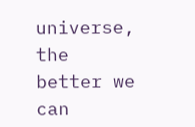universe, the better we can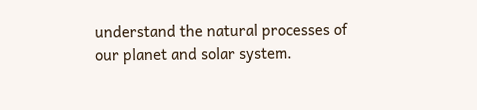understand the natural processes of our planet and solar system.